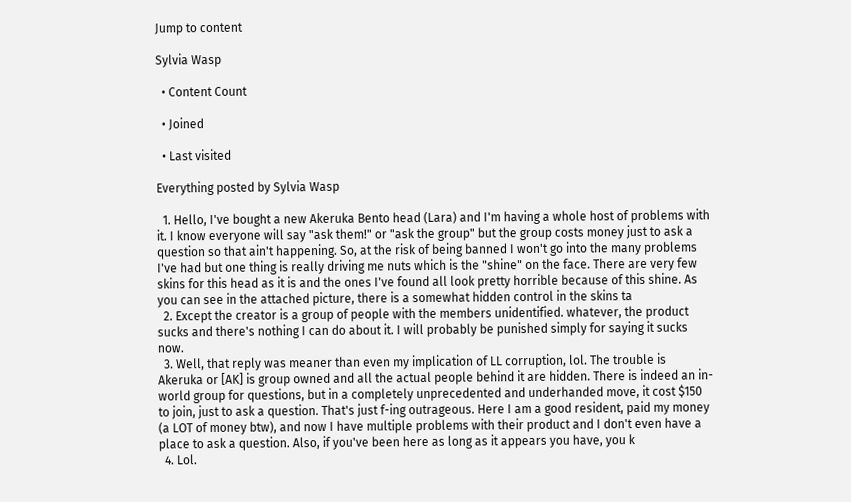Jump to content

Sylvia Wasp

  • Content Count

  • Joined

  • Last visited

Everything posted by Sylvia Wasp

  1. Hello, I've bought a new Akeruka Bento head (Lara) and I'm having a whole host of problems with it. I know everyone will say "ask them!" or "ask the group" but the group costs money just to ask a question so that ain't happening. So, at the risk of being banned I won't go into the many problems I've had but one thing is really driving me nuts which is the "shine" on the face. There are very few skins for this head as it is and the ones I've found all look pretty horrible because of this shine. As you can see in the attached picture, there is a somewhat hidden control in the skins ta
  2. Except the creator is a group of people with the members unidentified. whatever, the product sucks and there's nothing I can do about it. I will probably be punished simply for saying it sucks now.
  3. Well, that reply was meaner than even my implication of LL corruption, lol. The trouble is Akeruka or [AK] is group owned and all the actual people behind it are hidden. There is indeed an in-world group for questions, but in a completely unprecedented and underhanded move, it cost $150 to join, just to ask a question. That's just f-ing outrageous. Here I am a good resident, paid my money (a LOT of money btw), and now I have multiple problems with their product and I don't even have a place to ask a question. Also, if you've been here as long as it appears you have, you k
  4. Lol.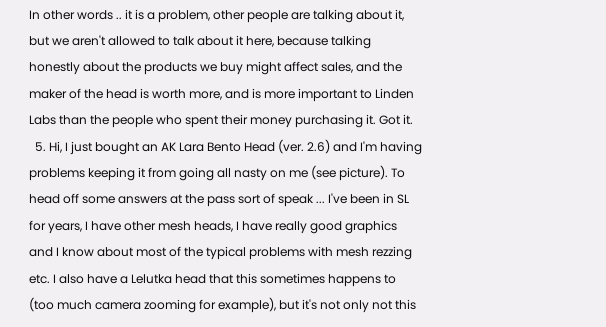In other words .. it is a problem, other people are talking about it, but we aren't allowed to talk about it here, because talking honestly about the products we buy might affect sales, and the maker of the head is worth more, and is more important to Linden Labs than the people who spent their money purchasing it. Got it.
  5. Hi, I just bought an AK Lara Bento Head (ver. 2.6) and I'm having problems keeping it from going all nasty on me (see picture). To head off some answers at the pass sort of speak ... I've been in SL for years, I have other mesh heads, I have really good graphics and I know about most of the typical problems with mesh rezzing etc. I also have a Lelutka head that this sometimes happens to (too much camera zooming for example), but it's not only not this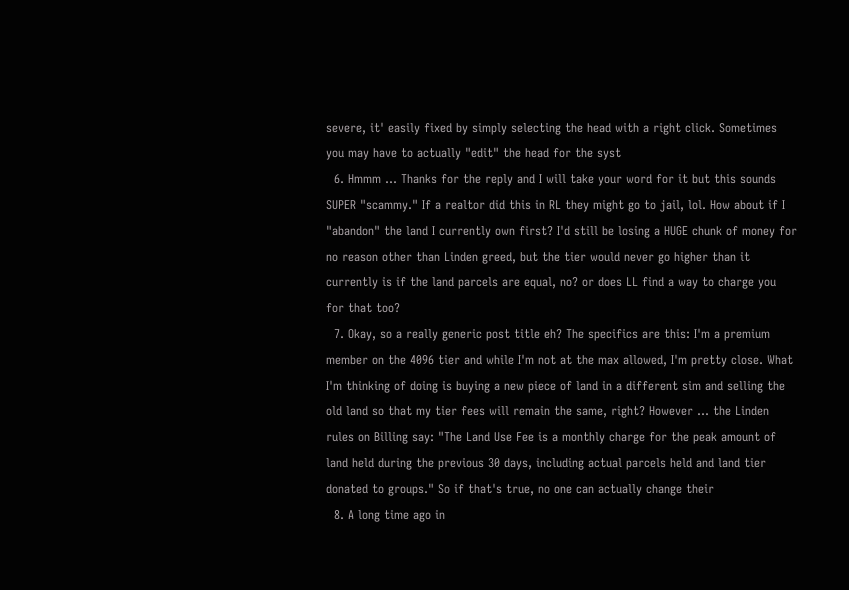severe, it' easily fixed by simply selecting the head with a right click. Sometimes you may have to actually "edit" the head for the syst
  6. Hmmm ... Thanks for the reply and I will take your word for it but this sounds SUPER "scammy." If a realtor did this in RL they might go to jail, lol. How about if I "abandon" the land I currently own first? I'd still be losing a HUGE chunk of money for no reason other than Linden greed, but the tier would never go higher than it currently is if the land parcels are equal, no? or does LL find a way to charge you for that too?
  7. Okay, so a really generic post title eh? The specifics are this: I'm a premium member on the 4096 tier and while I'm not at the max allowed, I'm pretty close. What I'm thinking of doing is buying a new piece of land in a different sim and selling the old land so that my tier fees will remain the same, right? However ... the Linden rules on Billing say: "The Land Use Fee is a monthly charge for the peak amount of land held during the previous 30 days, including actual parcels held and land tier donated to groups." So if that's true, no one can actually change their
  8. A long time ago in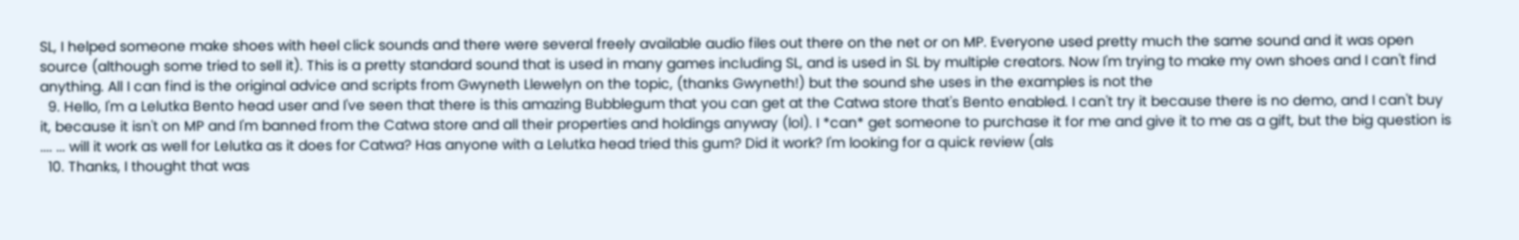SL, I helped someone make shoes with heel click sounds and there were several freely available audio files out there on the net or on MP. Everyone used pretty much the same sound and it was open source (although some tried to sell it). This is a pretty standard sound that is used in many games including SL, and is used in SL by multiple creators. Now I'm trying to make my own shoes and I can't find anything. All I can find is the original advice and scripts from Gwyneth Llewelyn on the topic, (thanks Gwyneth!) but the sound she uses in the examples is not the
  9. Hello, I'm a Lelutka Bento head user and I've seen that there is this amazing Bubblegum that you can get at the Catwa store that's Bento enabled. I can't try it because there is no demo, and I can't buy it, because it isn't on MP and I'm banned from the Catwa store and all their properties and holdings anyway (lol). I *can* get someone to purchase it for me and give it to me as a gift, but the big question is .... ... will it work as well for Lelutka as it does for Catwa? Has anyone with a Lelutka head tried this gum? Did it work? I'm looking for a quick review (als
  10. Thanks, I thought that was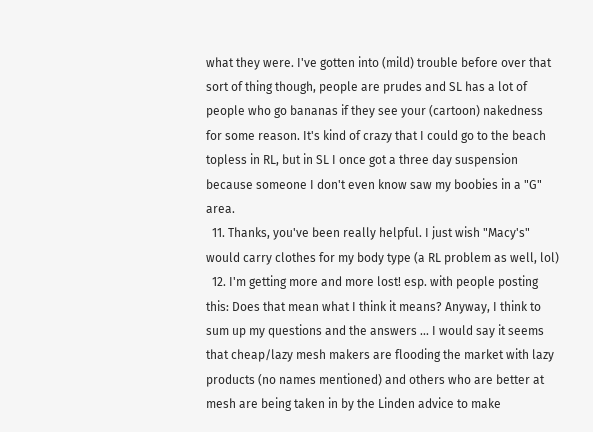what they were. I've gotten into (mild) trouble before over that sort of thing though, people are prudes and SL has a lot of people who go bananas if they see your (cartoon) nakedness for some reason. It's kind of crazy that I could go to the beach topless in RL, but in SL I once got a three day suspension because someone I don't even know saw my boobies in a "G" area.
  11. Thanks, you've been really helpful. I just wish "Macy's" would carry clothes for my body type (a RL problem as well, lol)
  12. I'm getting more and more lost! esp. with people posting this: Does that mean what I think it means? Anyway, I think to sum up my questions and the answers ... I would say it seems that cheap/lazy mesh makers are flooding the market with lazy products (no names mentioned) and others who are better at mesh are being taken in by the Linden advice to make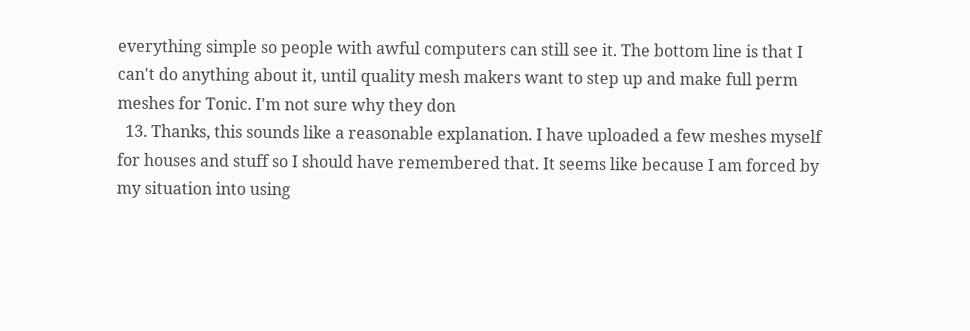everything simple so people with awful computers can still see it. The bottom line is that I can't do anything about it, until quality mesh makers want to step up and make full perm meshes for Tonic. I'm not sure why they don
  13. Thanks, this sounds like a reasonable explanation. I have uploaded a few meshes myself for houses and stuff so I should have remembered that. It seems like because I am forced by my situation into using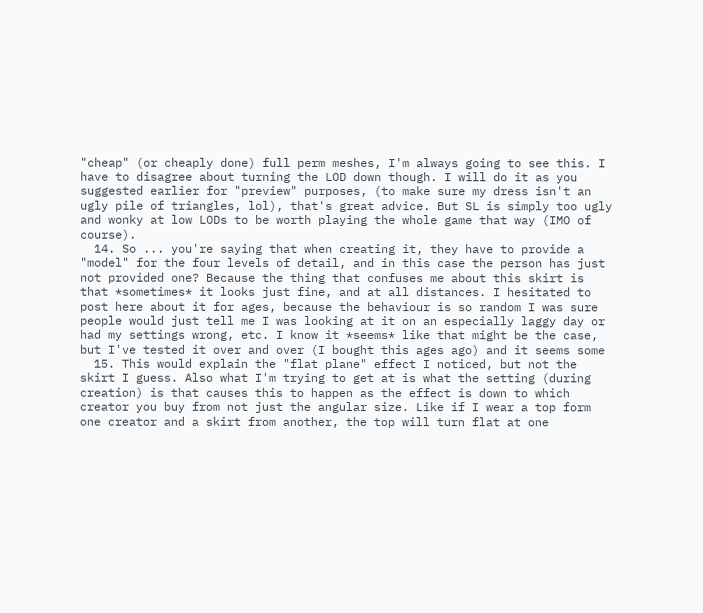"cheap" (or cheaply done) full perm meshes, I'm always going to see this. I have to disagree about turning the LOD down though. I will do it as you suggested earlier for "preview" purposes, (to make sure my dress isn't an ugly pile of triangles, lol), that's great advice. But SL is simply too ugly and wonky at low LODs to be worth playing the whole game that way (IMO of course).
  14. So ... you're saying that when creating it, they have to provide a "model" for the four levels of detail, and in this case the person has just not provided one? Because the thing that confuses me about this skirt is that *sometimes* it looks just fine, and at all distances. I hesitated to post here about it for ages, because the behaviour is so random I was sure people would just tell me I was looking at it on an especially laggy day or had my settings wrong, etc. I know it *seems* like that might be the case, but I've tested it over and over (I bought this ages ago) and it seems some
  15. This would explain the "flat plane" effect I noticed, but not the skirt I guess. Also what I'm trying to get at is what the setting (during creation) is that causes this to happen as the effect is down to which creator you buy from not just the angular size. Like if I wear a top form one creator and a skirt from another, the top will turn flat at one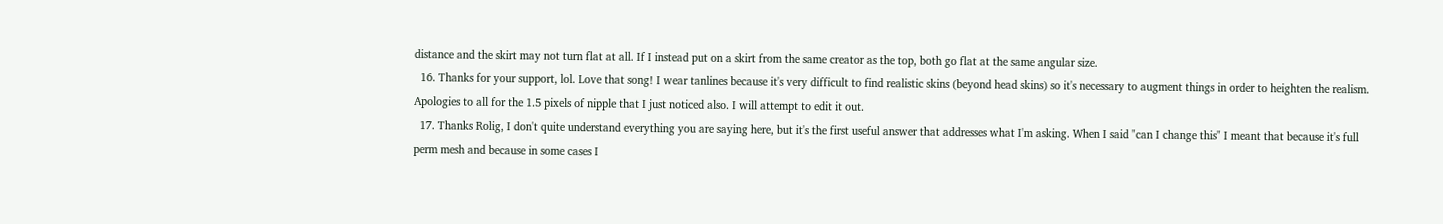distance and the skirt may not turn flat at all. If I instead put on a skirt from the same creator as the top, both go flat at the same angular size.
  16. Thanks for your support, lol. Love that song! I wear tanlines because it's very difficult to find realistic skins (beyond head skins) so it's necessary to augment things in order to heighten the realism. Apologies to all for the 1.5 pixels of nipple that I just noticed also. I will attempt to edit it out.
  17. Thanks Rolig, I don't quite understand everything you are saying here, but it's the first useful answer that addresses what I'm asking. When I said "can I change this" I meant that because it's full perm mesh and because in some cases I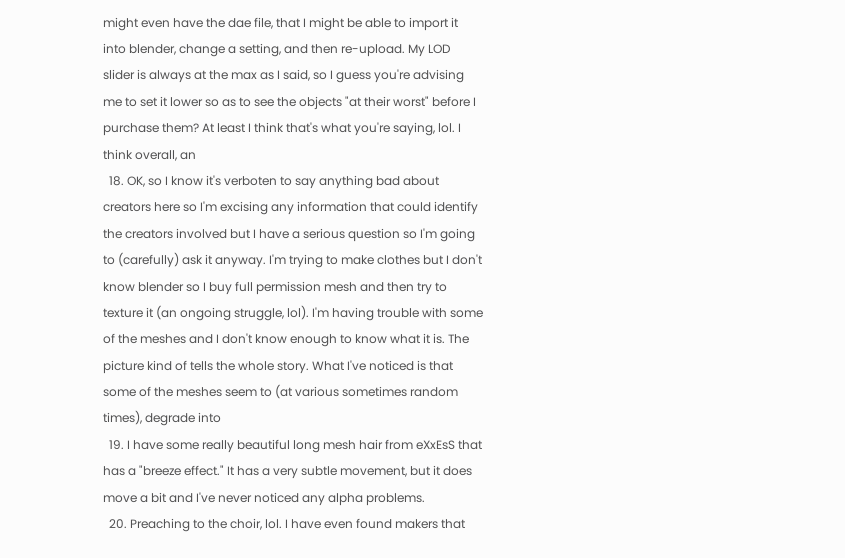might even have the dae file, that I might be able to import it into blender, change a setting, and then re-upload. My LOD slider is always at the max as I said, so I guess you're advising me to set it lower so as to see the objects "at their worst" before I purchase them? At least I think that's what you're saying, lol. I think overall, an
  18. OK, so I know it's verboten to say anything bad about creators here so I'm excising any information that could identify the creators involved but I have a serious question so I'm going to (carefully) ask it anyway. I'm trying to make clothes but I don't know blender so I buy full permission mesh and then try to texture it (an ongoing struggle, lol). I'm having trouble with some of the meshes and I don't know enough to know what it is. The picture kind of tells the whole story. What I've noticed is that some of the meshes seem to (at various sometimes random times), degrade into
  19. I have some really beautiful long mesh hair from eXxEsS that has a "breeze effect." It has a very subtle movement, but it does move a bit and I've never noticed any alpha problems.
  20. Preaching to the choir, lol. I have even found makers that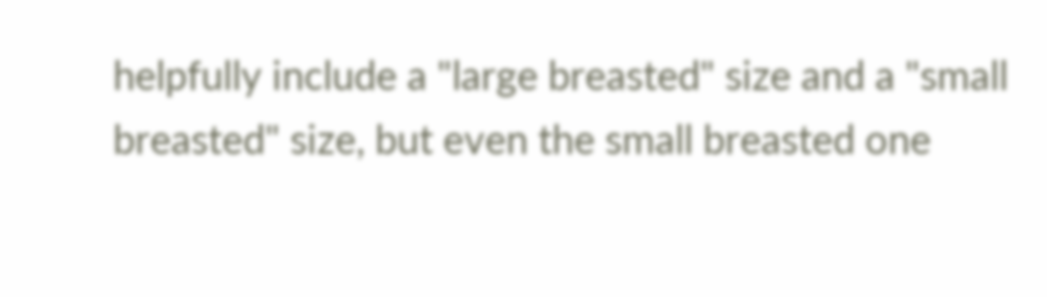helpfully include a "large breasted" size and a "small breasted" size, but even the small breasted one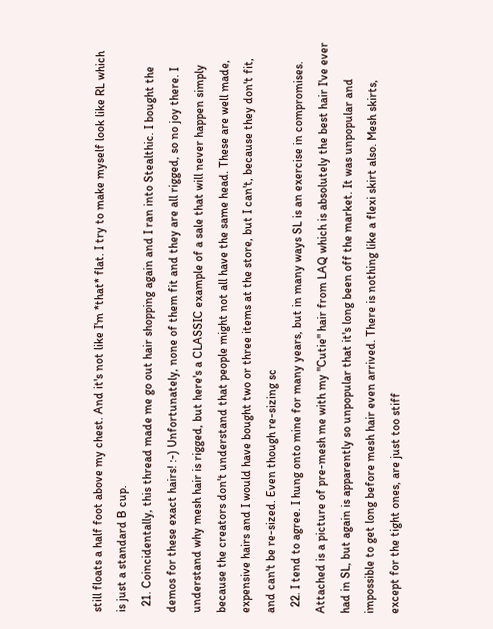still floats a half foot above my chest. And it's not like I'm *that* flat. I try to make myself look like RL which is just a standard B cup.
  21. Coincidentally, this thread made me go out hair shopping again and I ran into Stealthic. I bought the demos for these exact hairs! :-) Unfortunately, none of them fit and they are all rigged, so no joy there. I understand why mesh hair is rigged, but here's a CLASSIC example of a sale that will never happen simply because the creators don't understand that people might not all have the same head. These are well made, expensive hairs and I would have bought two or three items at the store, but I can't, because they don't fit, and can't be re-sized. Even though re-sizing sc
  22. I tend to agree. I hung onto mine for many years, but in many ways SL is an exercise in compromises. Attached is a picture of pre-mesh me with my "Cutie" hair from LAQ which is absolutely the best hair I've ever had in SL, but again is apparently so unpopular that it's long been off the market. It was unpopular and impossible to get long before mesh hair even arrived. There is nothing like a flexi skirt also. Mesh skirts, except for the tight ones, are just too stiff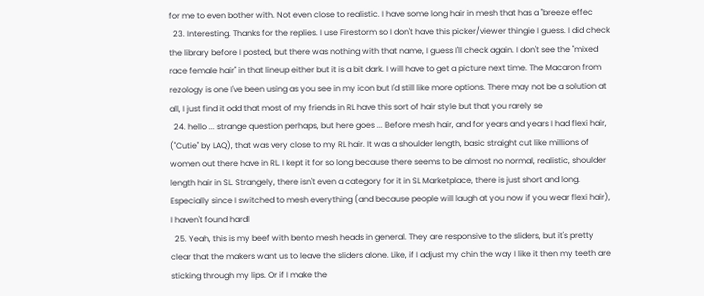for me to even bother with. Not even close to realistic. I have some long hair in mesh that has a "breeze effec
  23. Interesting. Thanks for the replies. I use Firestorm so I don't have this picker/viewer thingie I guess. I did check the library before I posted, but there was nothing with that name, I guess I'll check again. I don't see the "mixed race female hair" in that lineup either but it is a bit dark. I will have to get a picture next time. The Macaron from rezology is one I've been using as you see in my icon but I'd still like more options. There may not be a solution at all, I just find it odd that most of my friends in RL have this sort of hair style but that you rarely se
  24. hello ... strange question perhaps, but here goes ... Before mesh hair, and for years and years I had flexi hair, ("Cutie" by LAQ), that was very close to my RL hair. It was a shoulder length, basic straight cut like millions of women out there have in RL. I kept it for so long because there seems to be almost no normal, realistic, shoulder length hair in SL. Strangely, there isn't even a category for it in SL Marketplace, there is just short and long. Especially since I switched to mesh everything (and because people will laugh at you now if you wear flexi hair), I haven't found hardl
  25. Yeah, this is my beef with bento mesh heads in general. They are responsive to the sliders, but it's pretty clear that the makers want us to leave the sliders alone. Like, if I adjust my chin the way I like it then my teeth are sticking through my lips. Or if I make the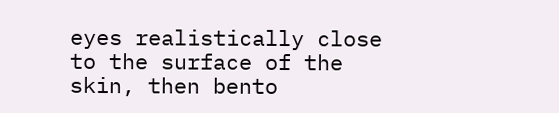eyes realistically close to the surface of the skin, then bento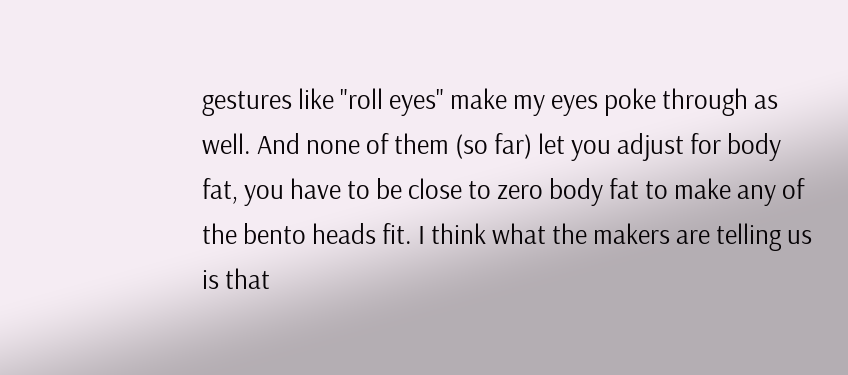gestures like "roll eyes" make my eyes poke through as well. And none of them (so far) let you adjust for body fat, you have to be close to zero body fat to make any of the bento heads fit. I think what the makers are telling us is that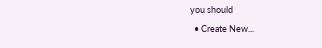you should
  • Create New...